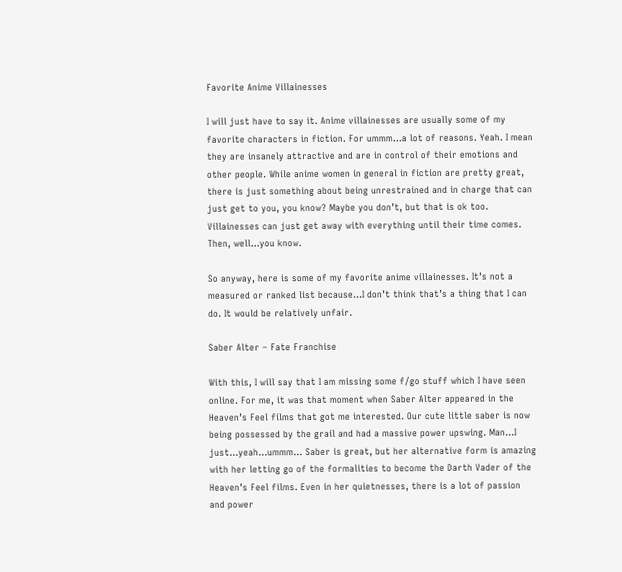Favorite Anime Villainesses

I will just have to say it. Anime villainesses are usually some of my favorite characters in fiction. For ummm…a lot of reasons. Yeah. I mean they are insanely attractive and are in control of their emotions and other people. While anime women in general in fiction are pretty great, there is just something about being unrestrained and in charge that can just get to you, you know? Maybe you don’t, but that is ok too. Villainesses can just get away with everything until their time comes. Then, well…you know.

So anyway, here is some of my favorite anime villainesses. It’s not a measured or ranked list because…I don’t think that’s a thing that I can do. It would be relatively unfair.

Saber Alter – Fate Franchise

With this, I will say that I am missing some f/go stuff which I have seen online. For me, it was that moment when Saber Alter appeared in the Heaven’s Feel films that got me interested. Our cute little saber is now being possessed by the grail and had a massive power upswing. Man…I just…yeah…ummm… Saber is great, but her alternative form is amazing with her letting go of the formalities to become the Darth Vader of the Heaven’s Feel films. Even in her quietnesses, there is a lot of passion and power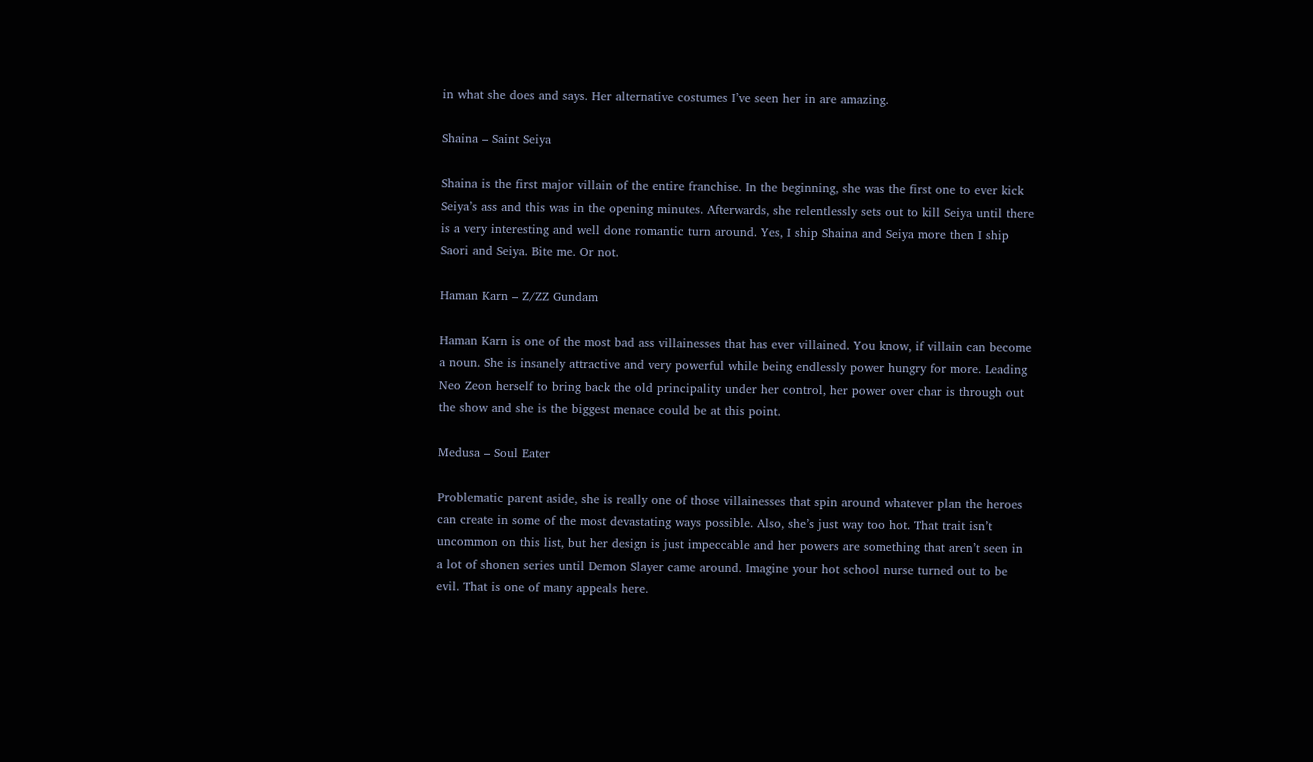in what she does and says. Her alternative costumes I’ve seen her in are amazing.

Shaina – Saint Seiya

Shaina is the first major villain of the entire franchise. In the beginning, she was the first one to ever kick Seiya’s ass and this was in the opening minutes. Afterwards, she relentlessly sets out to kill Seiya until there is a very interesting and well done romantic turn around. Yes, I ship Shaina and Seiya more then I ship Saori and Seiya. Bite me. Or not.

Haman Karn – Z/ZZ Gundam

Haman Karn is one of the most bad ass villainesses that has ever villained. You know, if villain can become a noun. She is insanely attractive and very powerful while being endlessly power hungry for more. Leading Neo Zeon herself to bring back the old principality under her control, her power over char is through out the show and she is the biggest menace could be at this point.

Medusa – Soul Eater

Problematic parent aside, she is really one of those villainesses that spin around whatever plan the heroes can create in some of the most devastating ways possible. Also, she’s just way too hot. That trait isn’t uncommon on this list, but her design is just impeccable and her powers are something that aren’t seen in a lot of shonen series until Demon Slayer came around. Imagine your hot school nurse turned out to be evil. That is one of many appeals here.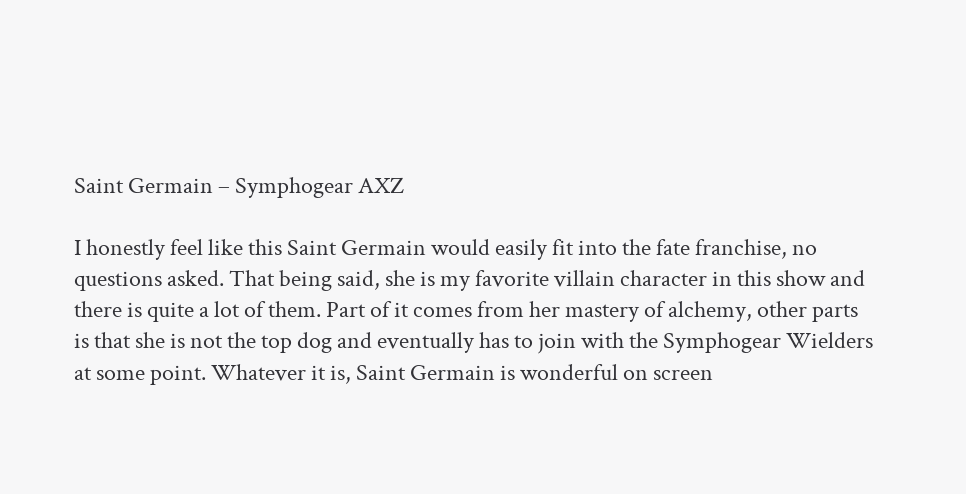Saint Germain – Symphogear AXZ

I honestly feel like this Saint Germain would easily fit into the fate franchise, no questions asked. That being said, she is my favorite villain character in this show and there is quite a lot of them. Part of it comes from her mastery of alchemy, other parts is that she is not the top dog and eventually has to join with the Symphogear Wielders at some point. Whatever it is, Saint Germain is wonderful on screen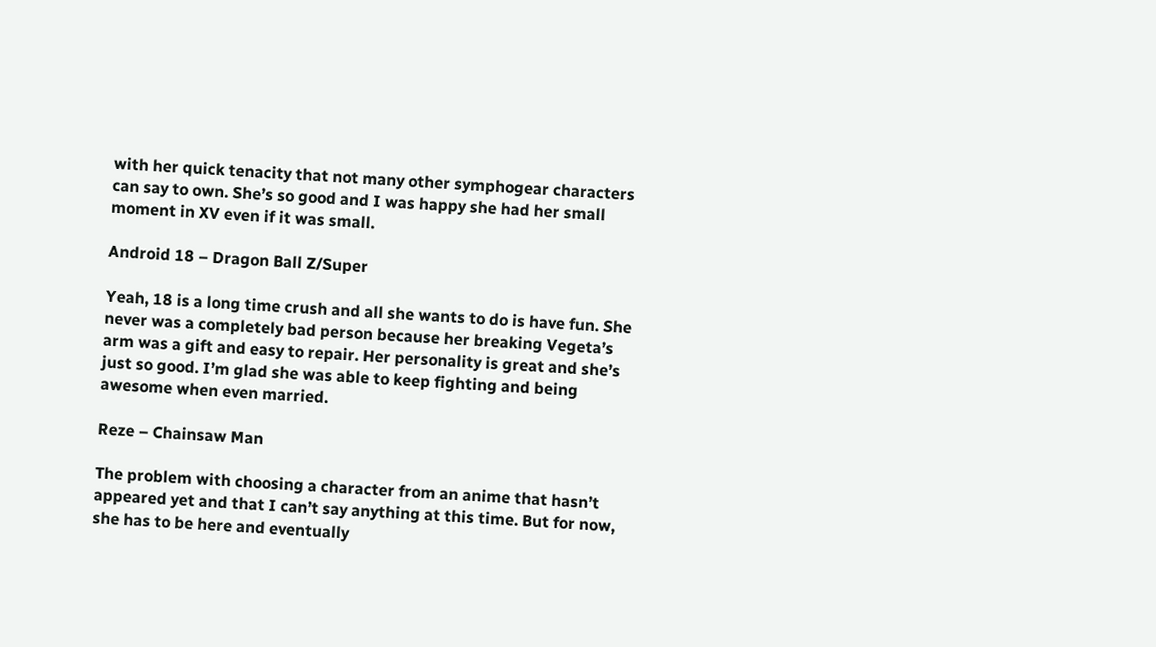with her quick tenacity that not many other symphogear characters can say to own. She’s so good and I was happy she had her small moment in XV even if it was small.

Android 18 – Dragon Ball Z/Super

Yeah, 18 is a long time crush and all she wants to do is have fun. She never was a completely bad person because her breaking Vegeta’s arm was a gift and easy to repair. Her personality is great and she’s just so good. I’m glad she was able to keep fighting and being awesome when even married.

Reze – Chainsaw Man

The problem with choosing a character from an anime that hasn’t appeared yet and that I can’t say anything at this time. But for now, she has to be here and eventually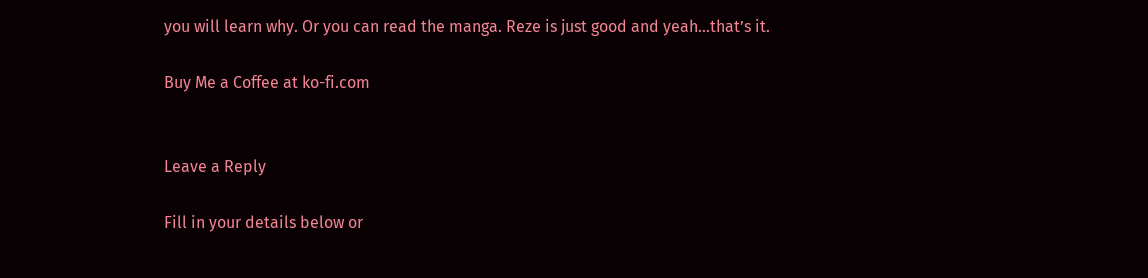you will learn why. Or you can read the manga. Reze is just good and yeah…that’s it.

Buy Me a Coffee at ko-fi.com


Leave a Reply

Fill in your details below or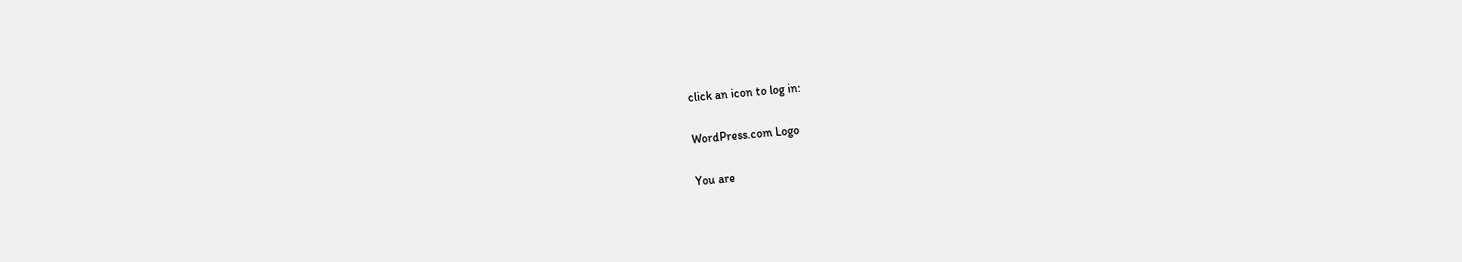click an icon to log in:

WordPress.com Logo

You are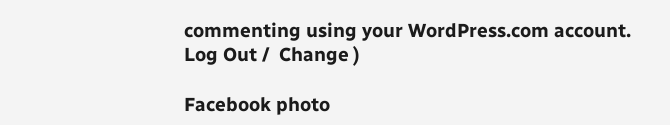commenting using your WordPress.com account. Log Out /  Change )

Facebook photo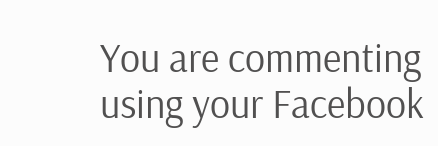You are commenting using your Facebook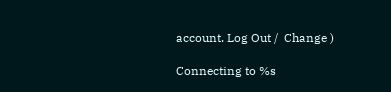account. Log Out /  Change )

Connecting to %s